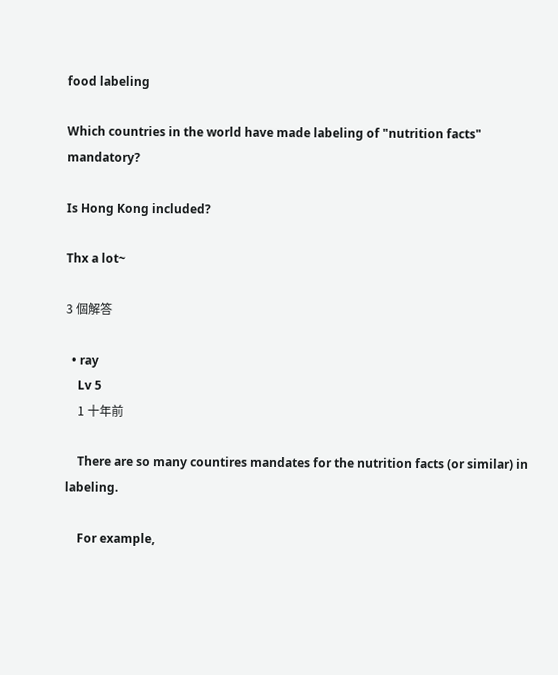food labeling

Which countries in the world have made labeling of "nutrition facts" mandatory?

Is Hong Kong included?

Thx a lot~

3 個解答

  • ray
    Lv 5
    1 十年前

    There are so many countires mandates for the nutrition facts (or similar) in labeling.

    For example,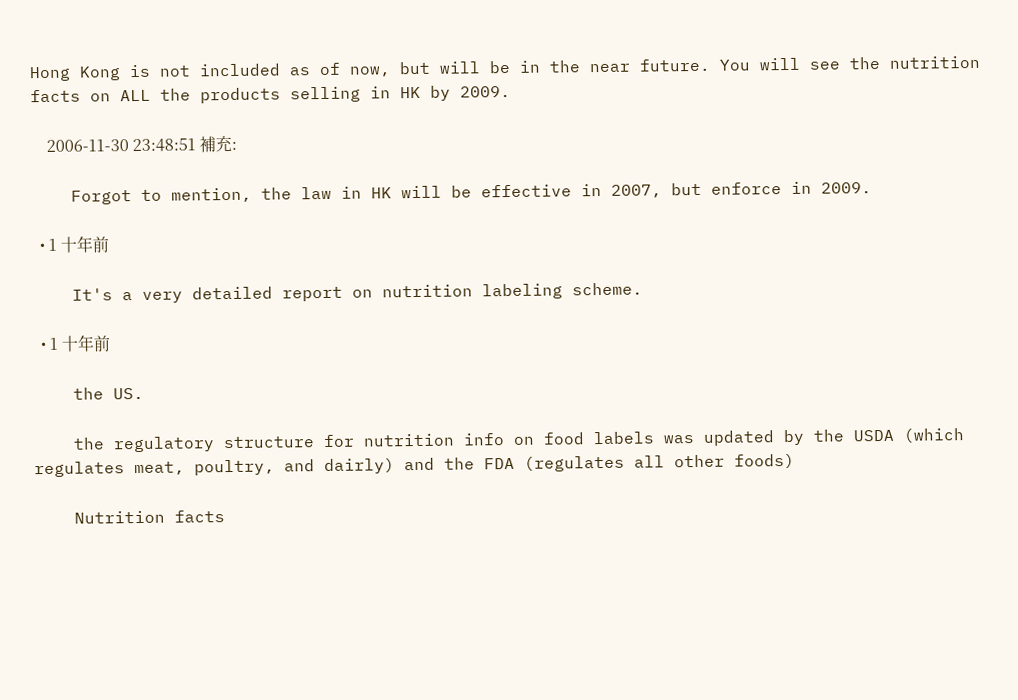Hong Kong is not included as of now, but will be in the near future. You will see the nutrition facts on ALL the products selling in HK by 2009.

    2006-11-30 23:48:51 補充:

    Forgot to mention, the law in HK will be effective in 2007, but enforce in 2009.

  • 1 十年前

    It's a very detailed report on nutrition labeling scheme.

  • 1 十年前

    the US.

    the regulatory structure for nutrition info on food labels was updated by the USDA (which regulates meat, poultry, and dairly) and the FDA (regulates all other foods)

    Nutrition facts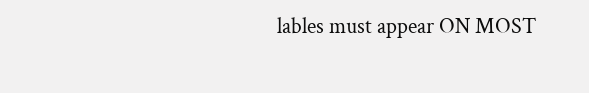lables must appear ON MOST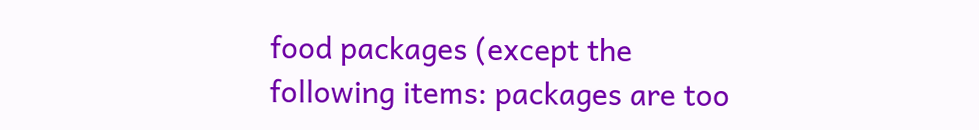food packages (except the following items: packages are too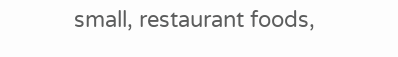small, restaurant foods,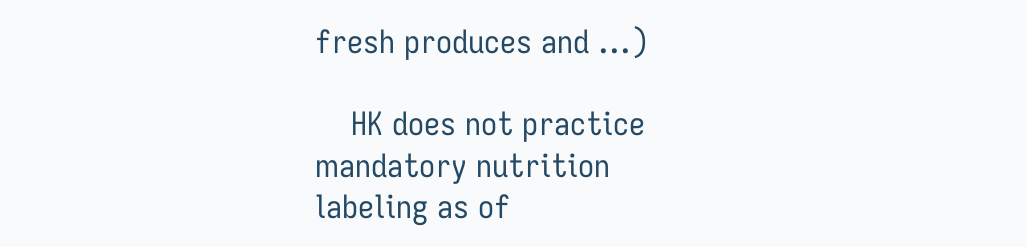fresh produces and ...)

    HK does not practice mandatory nutrition labeling as of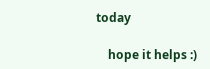today

    hope it helps :)